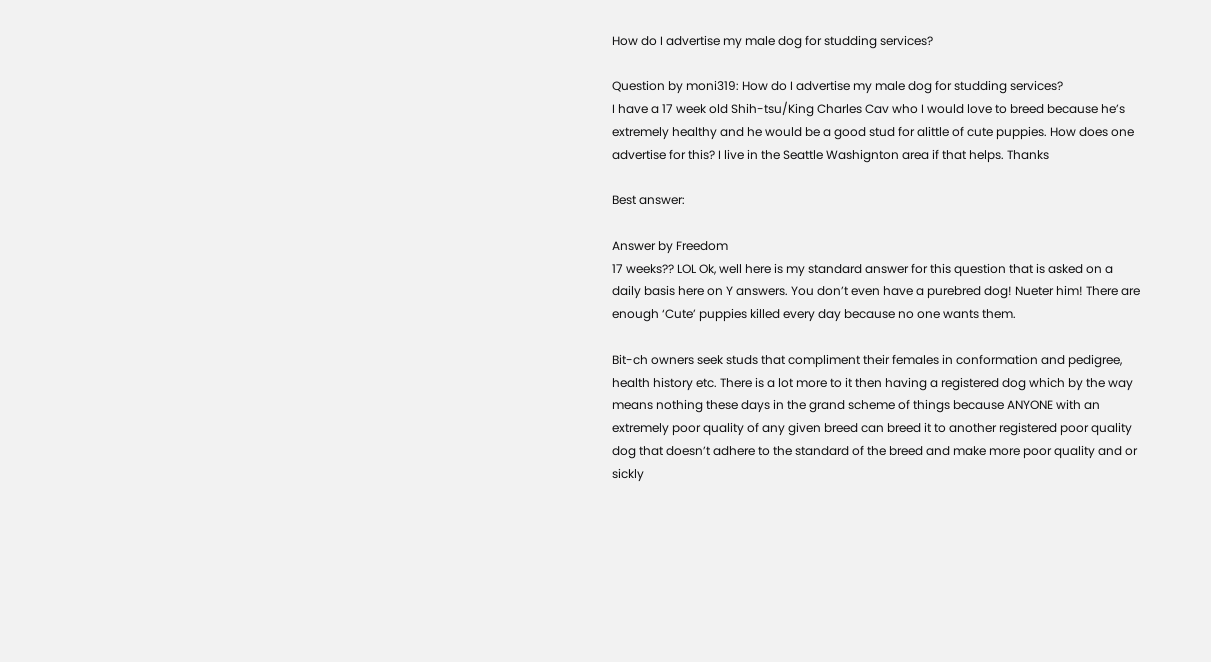How do I advertise my male dog for studding services?

Question by moni319: How do I advertise my male dog for studding services?
I have a 17 week old Shih-tsu/King Charles Cav who I would love to breed because he’s extremely healthy and he would be a good stud for alittle of cute puppies. How does one advertise for this? I live in the Seattle Washignton area if that helps. Thanks

Best answer:

Answer by Freedom
17 weeks?? LOL Ok, well here is my standard answer for this question that is asked on a daily basis here on Y answers. You don’t even have a purebred dog! Nueter him! There are enough ‘Cute’ puppies killed every day because no one wants them.

Bit-ch owners seek studs that compliment their females in conformation and pedigree, health history etc. There is a lot more to it then having a registered dog which by the way means nothing these days in the grand scheme of things because ANYONE with an extremely poor quality of any given breed can breed it to another registered poor quality dog that doesn’t adhere to the standard of the breed and make more poor quality and or sickly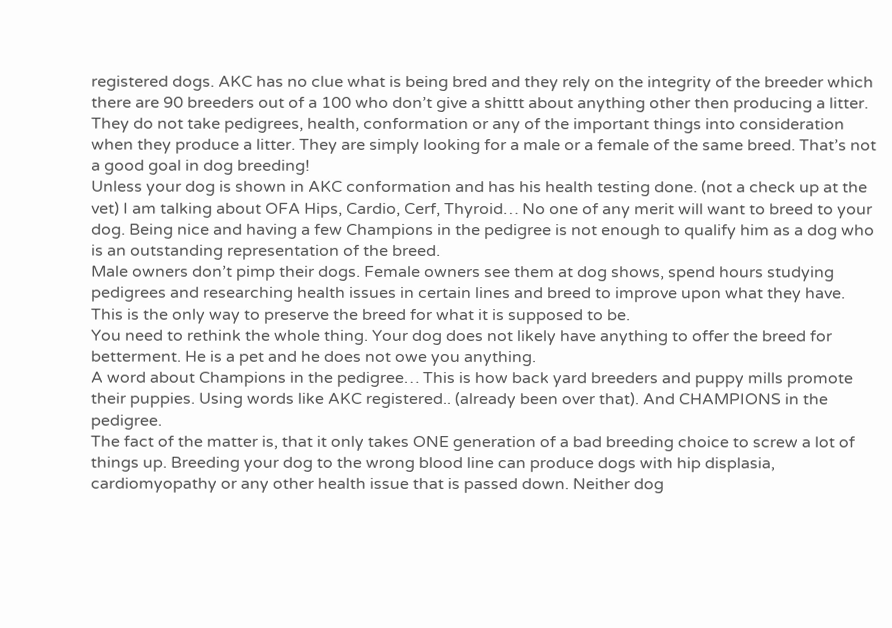registered dogs. AKC has no clue what is being bred and they rely on the integrity of the breeder which there are 90 breeders out of a 100 who don’t give a shittt about anything other then producing a litter. They do not take pedigrees, health, conformation or any of the important things into consideration when they produce a litter. They are simply looking for a male or a female of the same breed. That’s not a good goal in dog breeding!
Unless your dog is shown in AKC conformation and has his health testing done. (not a check up at the vet) I am talking about OFA Hips, Cardio, Cerf, Thyroid… No one of any merit will want to breed to your dog. Being nice and having a few Champions in the pedigree is not enough to qualify him as a dog who is an outstanding representation of the breed.
Male owners don’t pimp their dogs. Female owners see them at dog shows, spend hours studying pedigrees and researching health issues in certain lines and breed to improve upon what they have.
This is the only way to preserve the breed for what it is supposed to be.
You need to rethink the whole thing. Your dog does not likely have anything to offer the breed for betterment. He is a pet and he does not owe you anything.
A word about Champions in the pedigree… This is how back yard breeders and puppy mills promote their puppies. Using words like AKC registered.. (already been over that). And CHAMPIONS in the pedigree.
The fact of the matter is, that it only takes ONE generation of a bad breeding choice to screw a lot of things up. Breeding your dog to the wrong blood line can produce dogs with hip displasia, cardiomyopathy or any other health issue that is passed down. Neither dog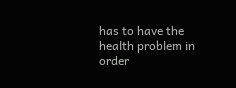has to have the health problem in order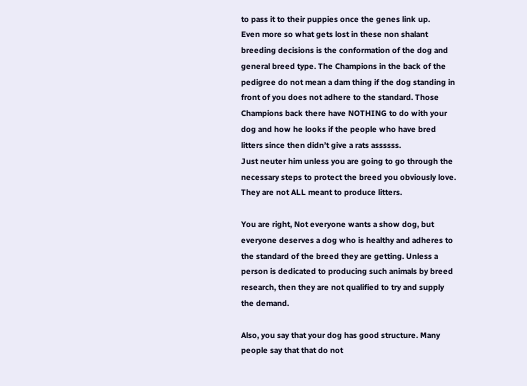to pass it to their puppies once the genes link up.
Even more so what gets lost in these non shalant breeding decisions is the conformation of the dog and general breed type. The Champions in the back of the pedigree do not mean a dam thing if the dog standing in front of you does not adhere to the standard. Those Champions back there have NOTHING to do with your dog and how he looks if the people who have bred litters since then didn’t give a rats assssss.
Just neuter him unless you are going to go through the necessary steps to protect the breed you obviously love. They are not ALL meant to produce litters.

You are right, Not everyone wants a show dog, but everyone deserves a dog who is healthy and adheres to the standard of the breed they are getting. Unless a person is dedicated to producing such animals by breed research, then they are not qualified to try and supply the demand.

Also, you say that your dog has good structure. Many people say that that do not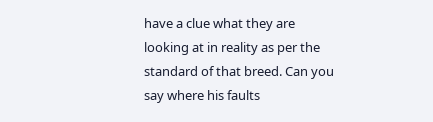have a clue what they are looking at in reality as per the standard of that breed. Can you say where his faults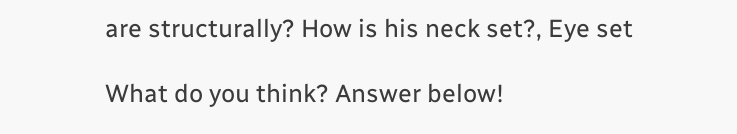are structurally? How is his neck set?, Eye set

What do you think? Answer below!